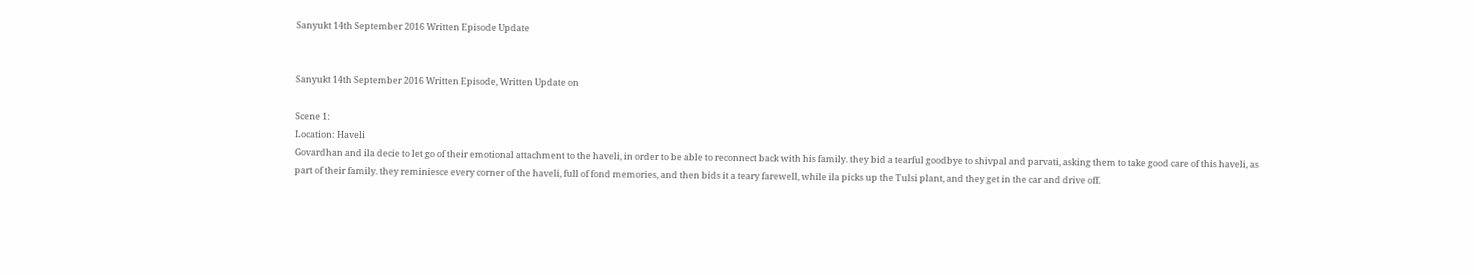Sanyukt 14th September 2016 Written Episode Update


Sanyukt 14th September 2016 Written Episode, Written Update on

Scene 1:
Location: Haveli
Govardhan and ila decie to let go of their emotional attachment to the haveli, in order to be able to reconnect back with his family. they bid a tearful goodbye to shivpal and parvati, asking them to take good care of this haveli, as part of their family. they reminiesce every corner of the haveli, full of fond memories, and then bids it a teary farewell, while ila picks up the Tulsi plant, and they get in the car and drive off.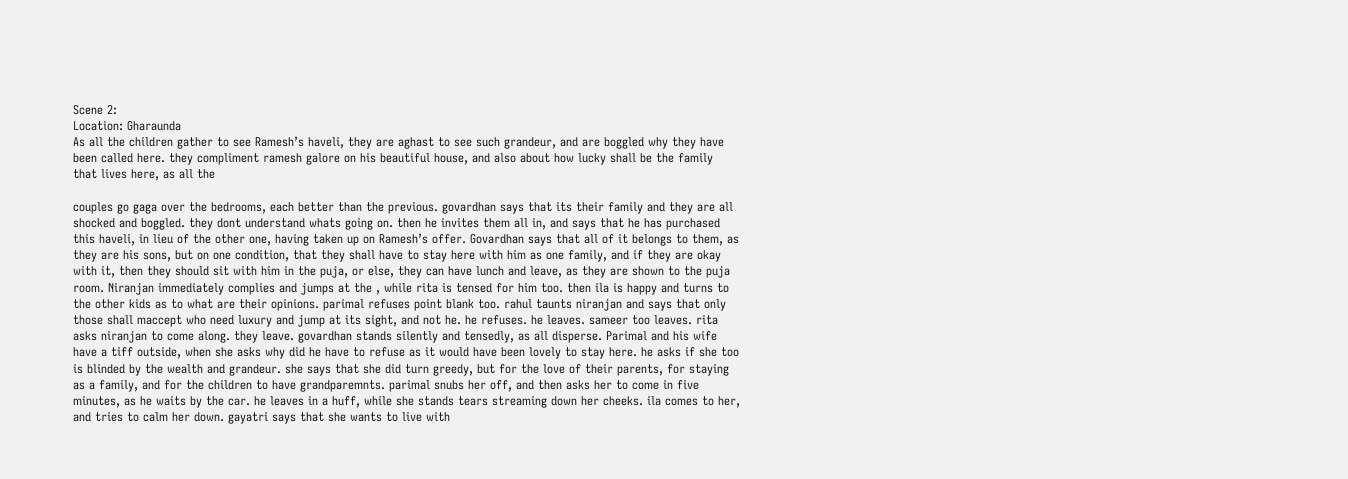Scene 2:
Location: Gharaunda
As all the children gather to see Ramesh’s haveli, they are aghast to see such grandeur, and are boggled why they have been called here. they compliment ramesh galore on his beautiful house, and also about how lucky shall be the family that lives here, as all the

couples go gaga over the bedrooms, each better than the previous. govardhan says that its their family and they are all shocked and boggled. they dont understand whats going on. then he invites them all in, and says that he has purchased this haveli, in lieu of the other one, having taken up on Ramesh’s offer. Govardhan says that all of it belongs to them, as they are his sons, but on one condition, that they shall have to stay here with him as one family, and if they are okay with it, then they should sit with him in the puja, or else, they can have lunch and leave, as they are shown to the puja room. Niranjan immediately complies and jumps at the , while rita is tensed for him too. then ila is happy and turns to the other kids as to what are their opinions. parimal refuses point blank too. rahul taunts niranjan and says that only those shall maccept who need luxury and jump at its sight, and not he. he refuses. he leaves. sameer too leaves. rita asks niranjan to come along. they leave. govardhan stands silently and tensedly, as all disperse. Parimal and his wife have a tiff outside, when she asks why did he have to refuse as it would have been lovely to stay here. he asks if she too is blinded by the wealth and grandeur. she says that she did turn greedy, but for the love of their parents, for staying as a family, and for the children to have grandparemnts. parimal snubs her off, and then asks her to come in five minutes, as he waits by the car. he leaves in a huff, while she stands tears streaming down her cheeks. ila comes to her, and tries to calm her down. gayatri says that she wants to live with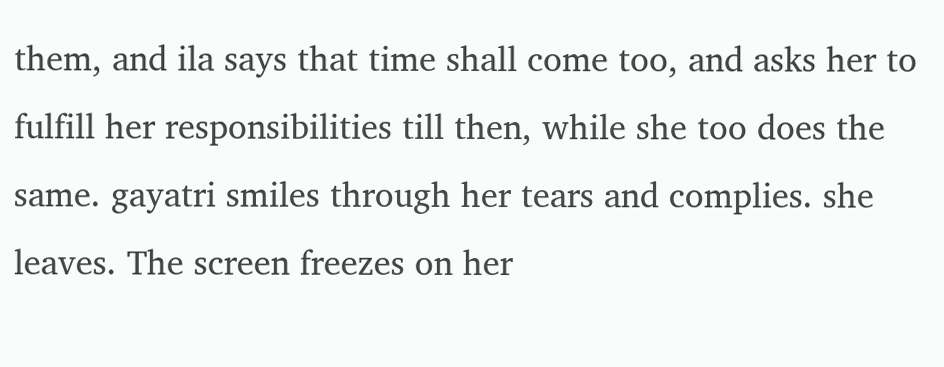them, and ila says that time shall come too, and asks her to fulfill her responsibilities till then, while she too does the same. gayatri smiles through her tears and complies. she leaves. The screen freezes on her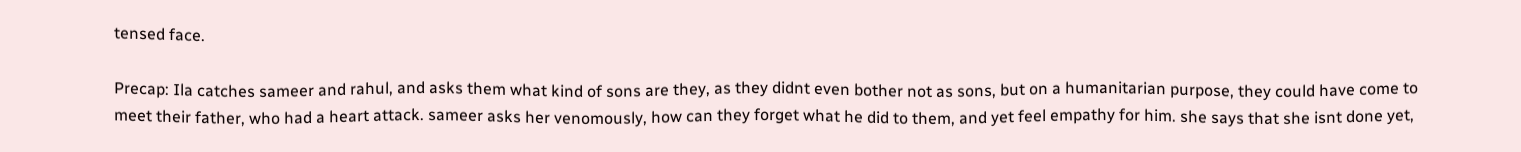tensed face.

Precap: Ila catches sameer and rahul, and asks them what kind of sons are they, as they didnt even bother not as sons, but on a humanitarian purpose, they could have come to meet their father, who had a heart attack. sameer asks her venomously, how can they forget what he did to them, and yet feel empathy for him. she says that she isnt done yet,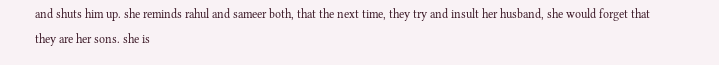and shuts him up. she reminds rahul and sameer both, that the next time, they try and insult her husband, she would forget that they are her sons. she is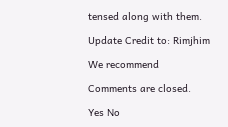tensed along with them.

Update Credit to: Rimjhim

We recommend

Comments are closed.

Yes No